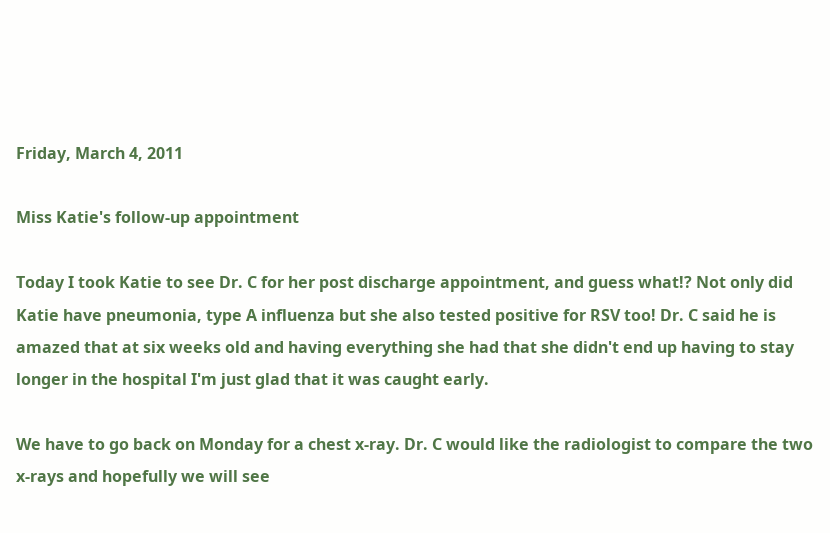Friday, March 4, 2011

Miss Katie's follow-up appointment

Today I took Katie to see Dr. C for her post discharge appointment, and guess what!? Not only did Katie have pneumonia, type A influenza but she also tested positive for RSV too! Dr. C said he is amazed that at six weeks old and having everything she had that she didn't end up having to stay longer in the hospital I'm just glad that it was caught early.

We have to go back on Monday for a chest x-ray. Dr. C would like the radiologist to compare the two x-rays and hopefully we will see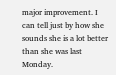major improvement. I can tell just by how she sounds she is a lot better than she was last Monday.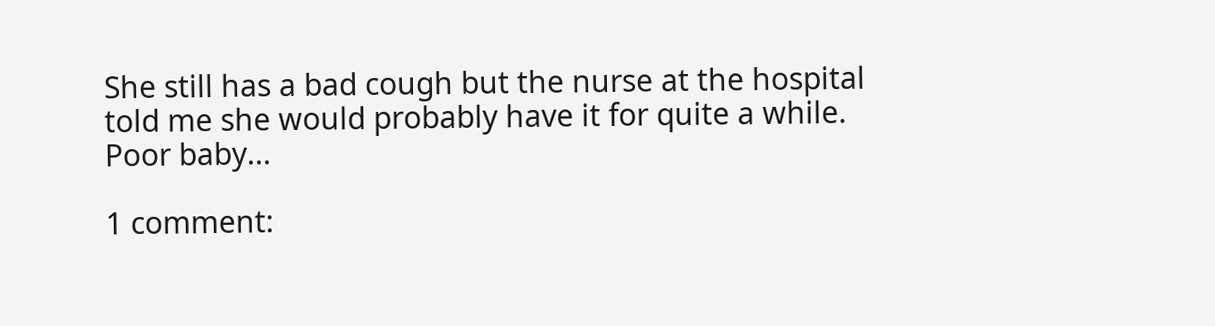She still has a bad cough but the nurse at the hospital told me she would probably have it for quite a while. Poor baby...

1 comment: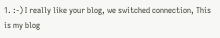1. :-) I really like your blog, we switched connection, This is my blog